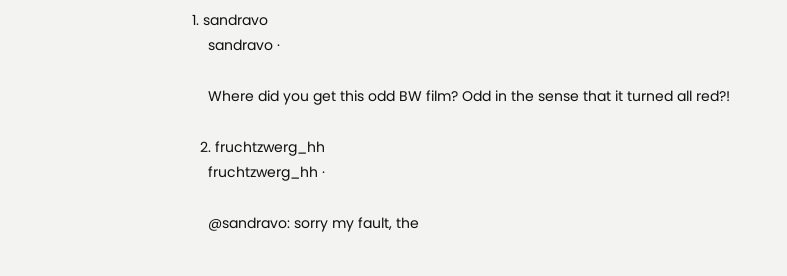1. sandravo
    sandravo ·

    Where did you get this odd BW film? Odd in the sense that it turned all red?!

  2. fruchtzwerg_hh
    fruchtzwerg_hh ·

    @sandravo: sorry my fault, the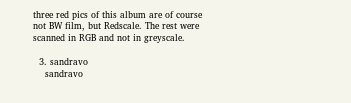three red pics of this album are of course not BW film, but Redscale. The rest were scanned in RGB and not in greyscale.

  3. sandravo
    sandravo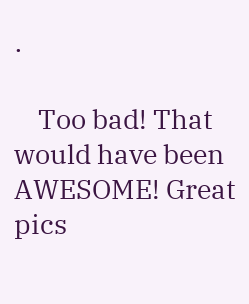·

    Too bad! That would have been AWESOME! Great pics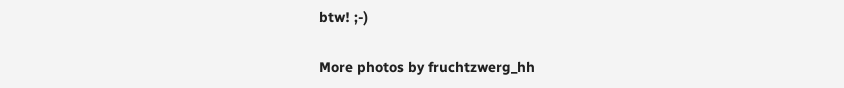btw! ;-)

More photos by fruchtzwerg_hh